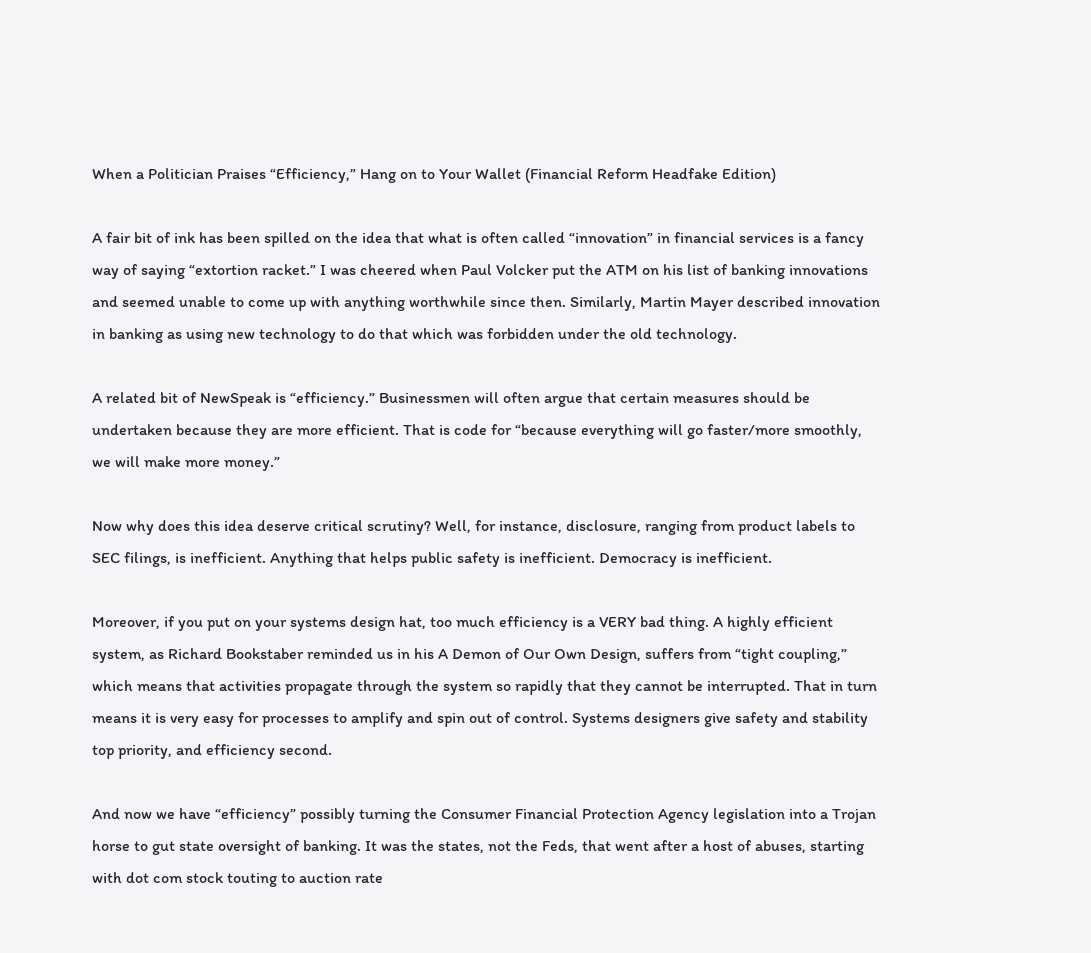When a Politician Praises “Efficiency,” Hang on to Your Wallet (Financial Reform Headfake Edition)

A fair bit of ink has been spilled on the idea that what is often called “innovation” in financial services is a fancy way of saying “extortion racket.” I was cheered when Paul Volcker put the ATM on his list of banking innovations and seemed unable to come up with anything worthwhile since then. Similarly, Martin Mayer described innovation in banking as using new technology to do that which was forbidden under the old technology.

A related bit of NewSpeak is “efficiency.” Businessmen will often argue that certain measures should be undertaken because they are more efficient. That is code for “because everything will go faster/more smoothly, we will make more money.”

Now why does this idea deserve critical scrutiny? Well, for instance, disclosure, ranging from product labels to SEC filings, is inefficient. Anything that helps public safety is inefficient. Democracy is inefficient.

Moreover, if you put on your systems design hat, too much efficiency is a VERY bad thing. A highly efficient system, as Richard Bookstaber reminded us in his A Demon of Our Own Design, suffers from “tight coupling,” which means that activities propagate through the system so rapidly that they cannot be interrupted. That in turn means it is very easy for processes to amplify and spin out of control. Systems designers give safety and stability top priority, and efficiency second.

And now we have “efficiency” possibly turning the Consumer Financial Protection Agency legislation into a Trojan horse to gut state oversight of banking. It was the states, not the Feds, that went after a host of abuses, starting with dot com stock touting to auction rate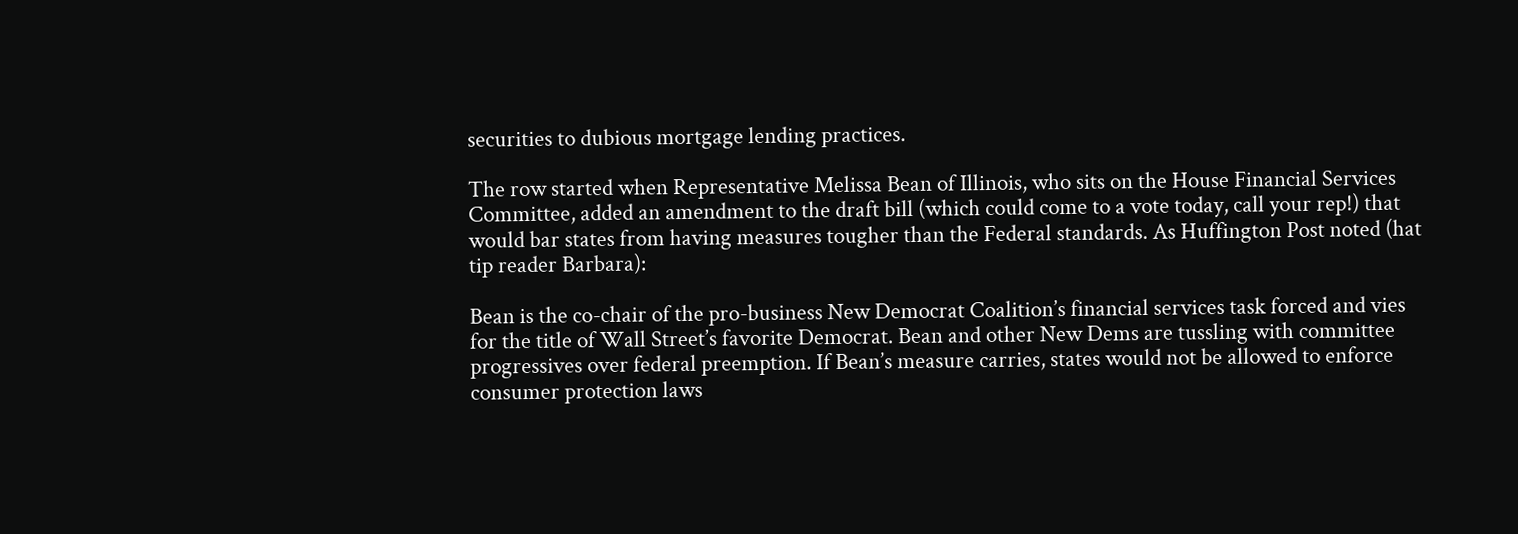securities to dubious mortgage lending practices.

The row started when Representative Melissa Bean of Illinois, who sits on the House Financial Services Committee, added an amendment to the draft bill (which could come to a vote today, call your rep!) that would bar states from having measures tougher than the Federal standards. As Huffington Post noted (hat tip reader Barbara):

Bean is the co-chair of the pro-business New Democrat Coalition’s financial services task forced and vies for the title of Wall Street’s favorite Democrat. Bean and other New Dems are tussling with committee progressives over federal preemption. If Bean’s measure carries, states would not be allowed to enforce consumer protection laws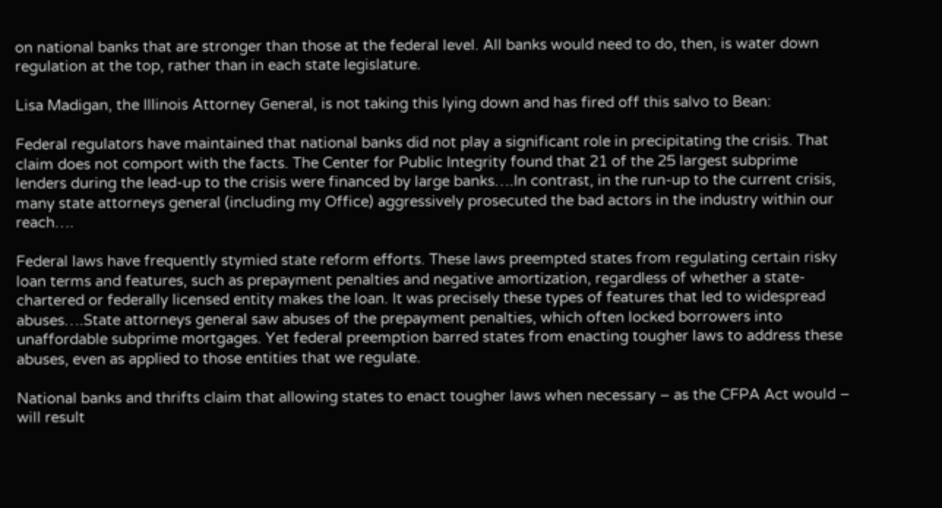on national banks that are stronger than those at the federal level. All banks would need to do, then, is water down regulation at the top, rather than in each state legislature.

Lisa Madigan, the Illinois Attorney General, is not taking this lying down and has fired off this salvo to Bean:

Federal regulators have maintained that national banks did not play a significant role in precipitating the crisis. That claim does not comport with the facts. The Center for Public Integrity found that 21 of the 25 largest subprime lenders during the lead-up to the crisis were financed by large banks….In contrast, in the run-up to the current crisis, many state attorneys general (including my Office) aggressively prosecuted the bad actors in the industry within our reach….

Federal laws have frequently stymied state reform efforts. These laws preempted states from regulating certain risky loan terms and features, such as prepayment penalties and negative amortization, regardless of whether a state-chartered or federally licensed entity makes the loan. It was precisely these types of features that led to widespread abuses….State attorneys general saw abuses of the prepayment penalties, which often locked borrowers into unaffordable subprime mortgages. Yet federal preemption barred states from enacting tougher laws to address these abuses, even as applied to those entities that we regulate.

National banks and thrifts claim that allowing states to enact tougher laws when necessary – as the CFPA Act would – will result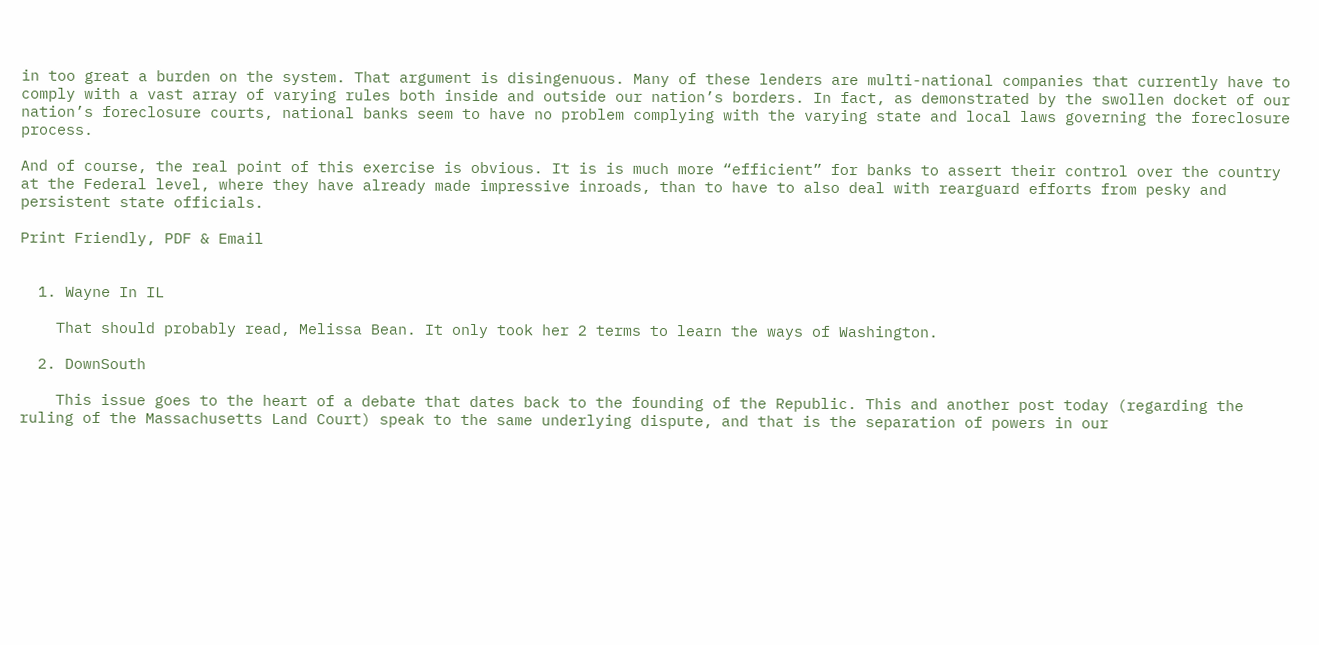in too great a burden on the system. That argument is disingenuous. Many of these lenders are multi-national companies that currently have to comply with a vast array of varying rules both inside and outside our nation’s borders. In fact, as demonstrated by the swollen docket of our nation’s foreclosure courts, national banks seem to have no problem complying with the varying state and local laws governing the foreclosure process.

And of course, the real point of this exercise is obvious. It is is much more “efficient” for banks to assert their control over the country at the Federal level, where they have already made impressive inroads, than to have to also deal with rearguard efforts from pesky and persistent state officials.

Print Friendly, PDF & Email


  1. Wayne In IL

    That should probably read, Melissa Bean. It only took her 2 terms to learn the ways of Washington.

  2. DownSouth

    This issue goes to the heart of a debate that dates back to the founding of the Republic. This and another post today (regarding the ruling of the Massachusetts Land Court) speak to the same underlying dispute, and that is the separation of powers in our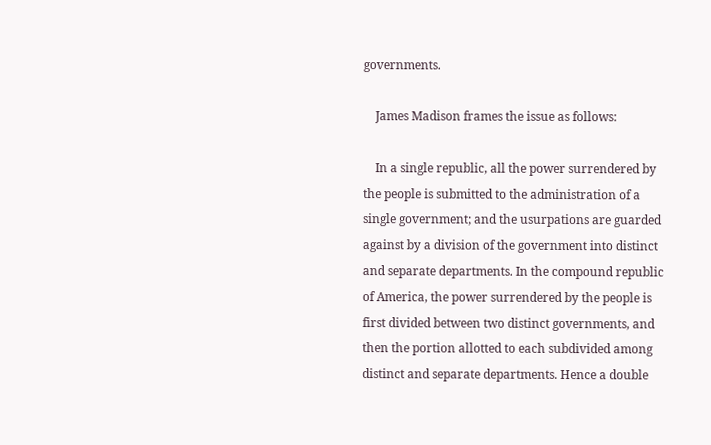governments.

    James Madison frames the issue as follows:

    In a single republic, all the power surrendered by the people is submitted to the administration of a single government; and the usurpations are guarded against by a division of the government into distinct and separate departments. In the compound republic of America, the power surrendered by the people is first divided between two distinct governments, and then the portion allotted to each subdivided among distinct and separate departments. Hence a double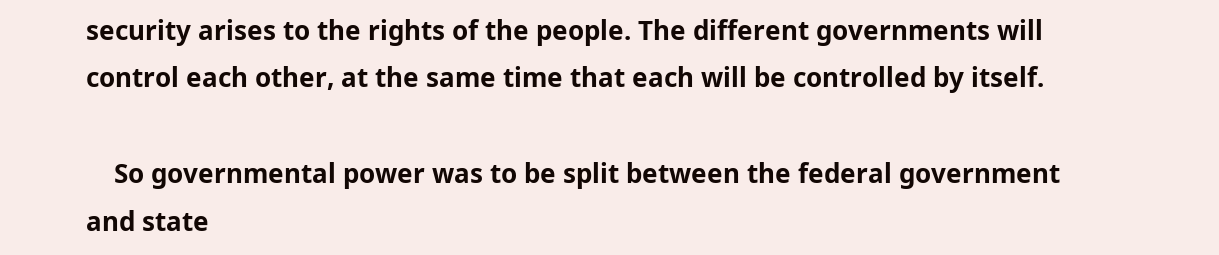security arises to the rights of the people. The different governments will control each other, at the same time that each will be controlled by itself.

    So governmental power was to be split between the federal government and state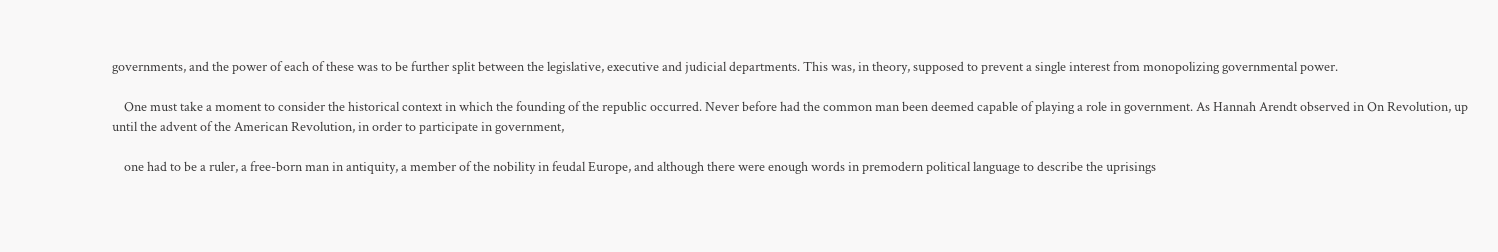governments, and the power of each of these was to be further split between the legislative, executive and judicial departments. This was, in theory, supposed to prevent a single interest from monopolizing governmental power.

    One must take a moment to consider the historical context in which the founding of the republic occurred. Never before had the common man been deemed capable of playing a role in government. As Hannah Arendt observed in On Revolution, up until the advent of the American Revolution, in order to participate in government,

    one had to be a ruler, a free-born man in antiquity, a member of the nobility in feudal Europe, and although there were enough words in premodern political language to describe the uprisings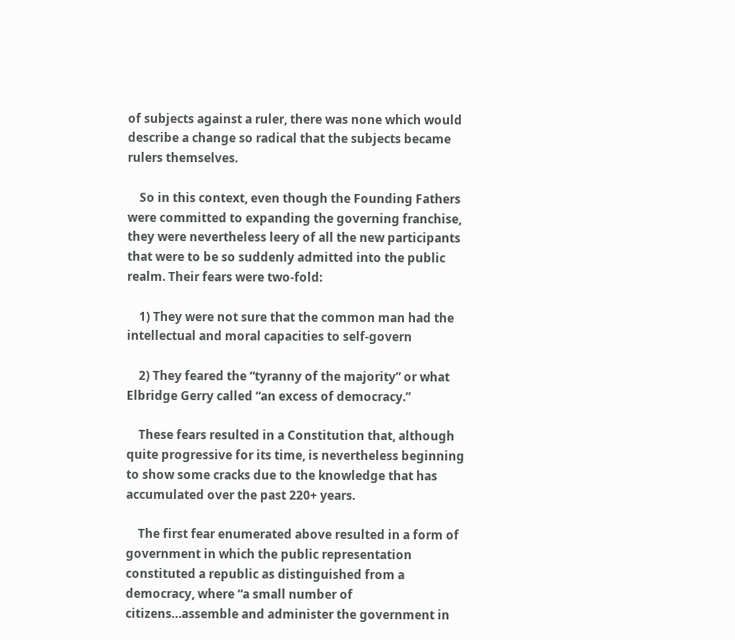of subjects against a ruler, there was none which would describe a change so radical that the subjects became rulers themselves.

    So in this context, even though the Founding Fathers were committed to expanding the governing franchise, they were nevertheless leery of all the new participants that were to be so suddenly admitted into the public realm. Their fears were two-fold:

    1) They were not sure that the common man had the intellectual and moral capacities to self-govern

    2) They feared the “tyranny of the majority” or what Elbridge Gerry called “an excess of democracy.”

    These fears resulted in a Constitution that, although quite progressive for its time, is nevertheless beginning to show some cracks due to the knowledge that has accumulated over the past 220+ years.

    The first fear enumerated above resulted in a form of government in which the public representation constituted a republic as distinguished from a democracy, where “a small number of citizens…assemble and administer the government in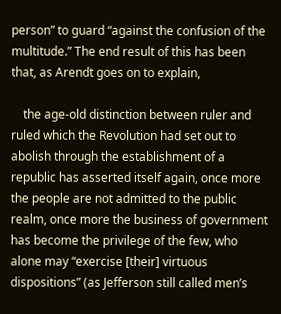person” to guard “against the confusion of the multitude.” The end result of this has been that, as Arendt goes on to explain,

    the age-old distinction between ruler and ruled which the Revolution had set out to abolish through the establishment of a republic has asserted itself again, once more the people are not admitted to the public realm, once more the business of government has become the privilege of the few, who alone may “exercise [their] virtuous dispositions” (as Jefferson still called men’s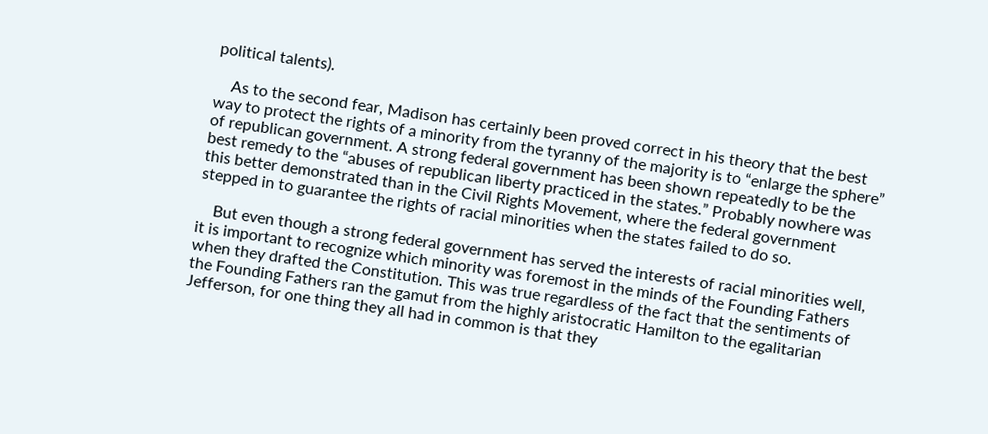political talents).

    As to the second fear, Madison has certainly been proved correct in his theory that the best way to protect the rights of a minority from the tyranny of the majority is to “enlarge the sphere” of republican government. A strong federal government has been shown repeatedly to be the best remedy to the “abuses of republican liberty practiced in the states.” Probably nowhere was this better demonstrated than in the Civil Rights Movement, where the federal government stepped in to guarantee the rights of racial minorities when the states failed to do so.

    But even though a strong federal government has served the interests of racial minorities well, it is important to recognize which minority was foremost in the minds of the Founding Fathers when they drafted the Constitution. This was true regardless of the fact that the sentiments of the Founding Fathers ran the gamut from the highly aristocratic Hamilton to the egalitarian Jefferson, for one thing they all had in common is that they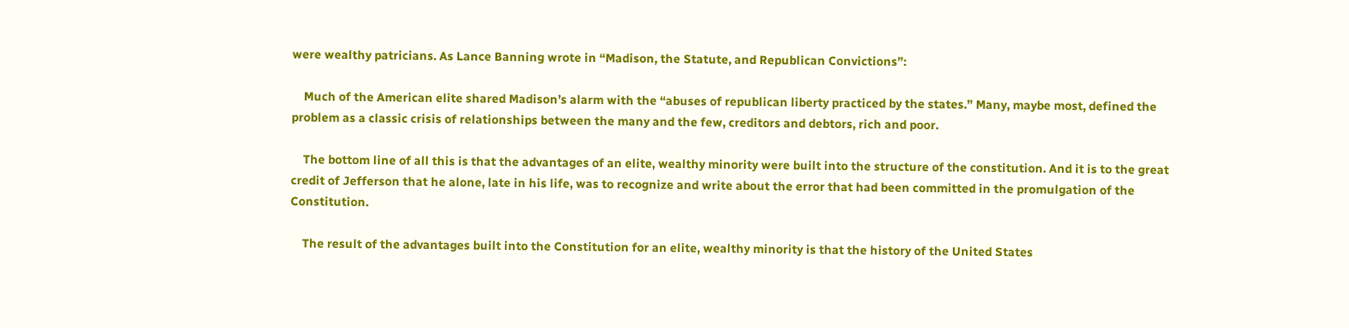were wealthy patricians. As Lance Banning wrote in “Madison, the Statute, and Republican Convictions”:

    Much of the American elite shared Madison’s alarm with the “abuses of republican liberty practiced by the states.” Many, maybe most, defined the problem as a classic crisis of relationships between the many and the few, creditors and debtors, rich and poor.

    The bottom line of all this is that the advantages of an elite, wealthy minority were built into the structure of the constitution. And it is to the great credit of Jefferson that he alone, late in his life, was to recognize and write about the error that had been committed in the promulgation of the Constitution.

    The result of the advantages built into the Constitution for an elite, wealthy minority is that the history of the United States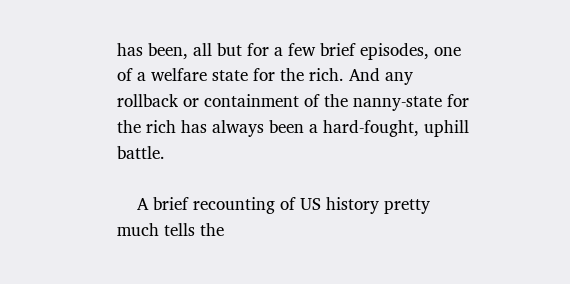has been, all but for a few brief episodes, one of a welfare state for the rich. And any rollback or containment of the nanny-state for the rich has always been a hard-fought, uphill battle.

    A brief recounting of US history pretty much tells the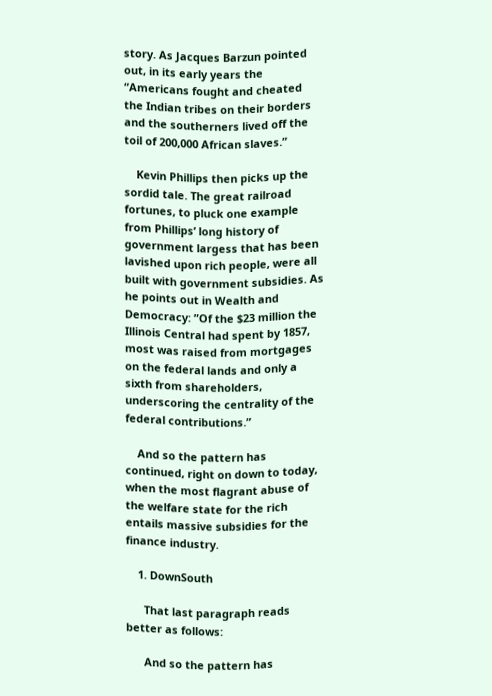story. As Jacques Barzun pointed out, in its early years the “Americans fought and cheated the Indian tribes on their borders and the southerners lived off the toil of 200,000 African slaves.”

    Kevin Phillips then picks up the sordid tale. The great railroad fortunes, to pluck one example from Phillips’ long history of government largess that has been lavished upon rich people, were all built with government subsidies. As he points out in Wealth and Democracy: ”Of the $23 million the Illinois Central had spent by 1857, most was raised from mortgages on the federal lands and only a sixth from shareholders, underscoring the centrality of the federal contributions.”

    And so the pattern has continued, right on down to today, when the most flagrant abuse of the welfare state for the rich entails massive subsidies for the finance industry.

    1. DownSouth

      That last paragraph reads better as follows:

      And so the pattern has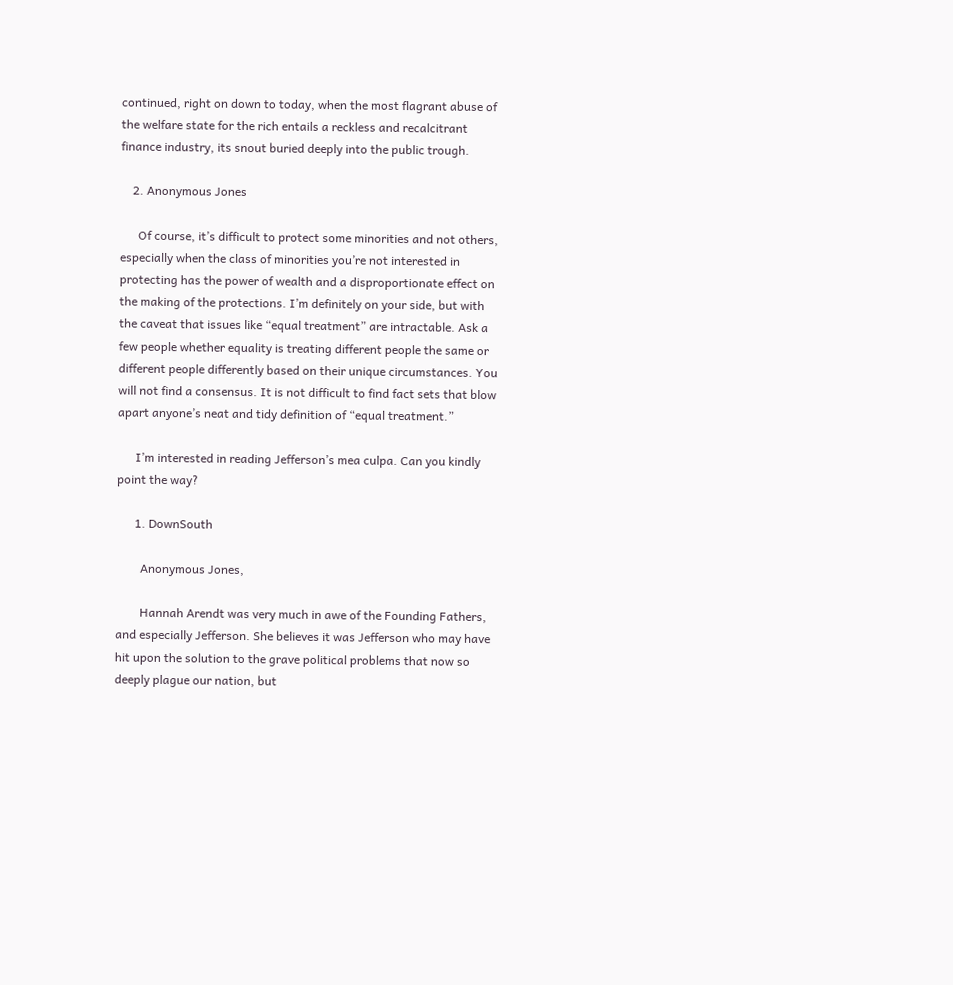continued, right on down to today, when the most flagrant abuse of the welfare state for the rich entails a reckless and recalcitrant finance industry, its snout buried deeply into the public trough.

    2. Anonymous Jones

      Of course, it’s difficult to protect some minorities and not others, especially when the class of minorities you’re not interested in protecting has the power of wealth and a disproportionate effect on the making of the protections. I’m definitely on your side, but with the caveat that issues like “equal treatment” are intractable. Ask a few people whether equality is treating different people the same or different people differently based on their unique circumstances. You will not find a consensus. It is not difficult to find fact sets that blow apart anyone’s neat and tidy definition of “equal treatment.”

      I’m interested in reading Jefferson’s mea culpa. Can you kindly point the way?

      1. DownSouth

        Anonymous Jones,

        Hannah Arendt was very much in awe of the Founding Fathers, and especially Jefferson. She believes it was Jefferson who may have hit upon the solution to the grave political problems that now so deeply plague our nation, but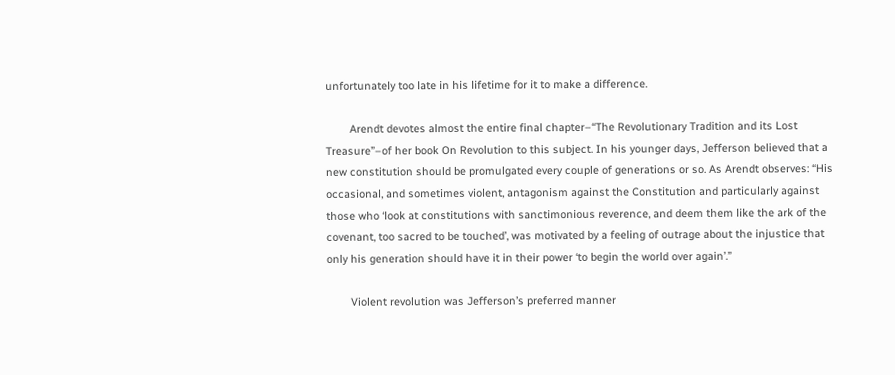unfortunately too late in his lifetime for it to make a difference.

        Arendt devotes almost the entire final chapter–“The Revolutionary Tradition and its Lost Treasure”–of her book On Revolution to this subject. In his younger days, Jefferson believed that a new constitution should be promulgated every couple of generations or so. As Arendt observes: “His occasional, and sometimes violent, antagonism against the Constitution and particularly against those who ‘look at constitutions with sanctimonious reverence, and deem them like the ark of the covenant, too sacred to be touched’, was motivated by a feeling of outrage about the injustice that only his generation should have it in their power ‘to begin the world over again’.”

        Violent revolution was Jefferson’s preferred manner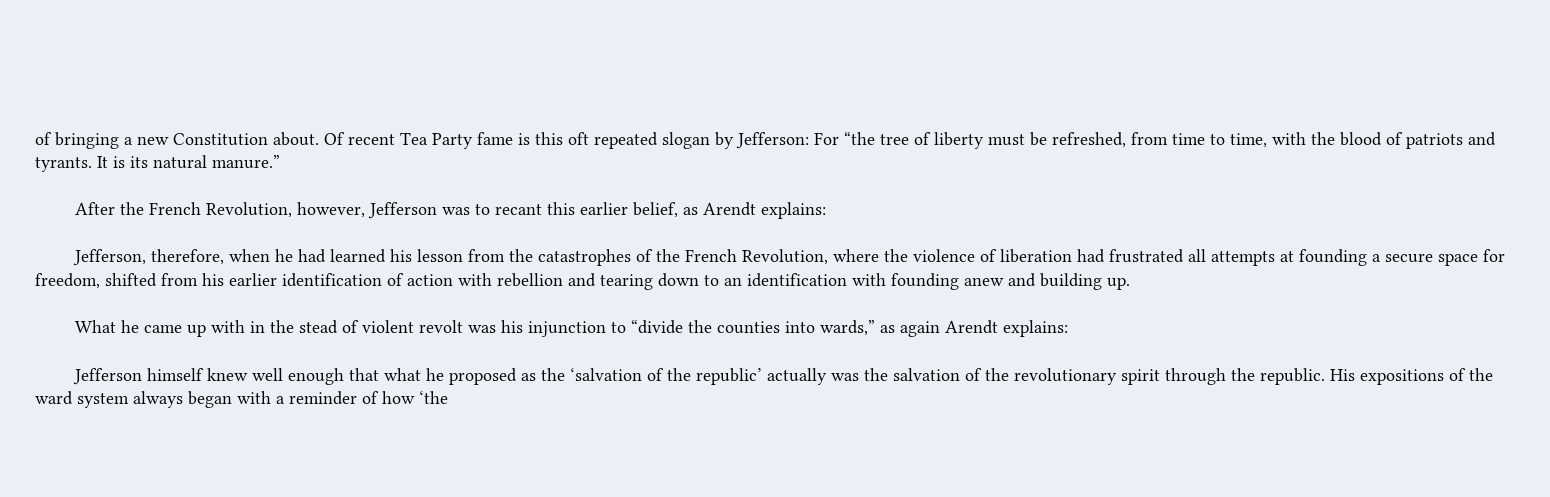of bringing a new Constitution about. Of recent Tea Party fame is this oft repeated slogan by Jefferson: For “the tree of liberty must be refreshed, from time to time, with the blood of patriots and tyrants. It is its natural manure.”

        After the French Revolution, however, Jefferson was to recant this earlier belief, as Arendt explains:

        Jefferson, therefore, when he had learned his lesson from the catastrophes of the French Revolution, where the violence of liberation had frustrated all attempts at founding a secure space for freedom, shifted from his earlier identification of action with rebellion and tearing down to an identification with founding anew and building up.

        What he came up with in the stead of violent revolt was his injunction to “divide the counties into wards,” as again Arendt explains:

        Jefferson himself knew well enough that what he proposed as the ‘salvation of the republic’ actually was the salvation of the revolutionary spirit through the republic. His expositions of the ward system always began with a reminder of how ‘the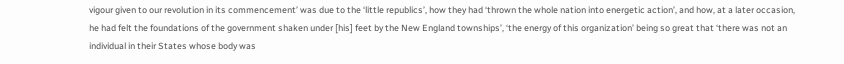vigour given to our revolution in its commencement’ was due to the ‘little republics’, how they had ‘thrown the whole nation into energetic action’, and how, at a later occasion, he had felt the foundations of the government shaken under [his] feet by the New England townships’, ‘the energy of this organization’ being so great that ‘there was not an individual in their States whose body was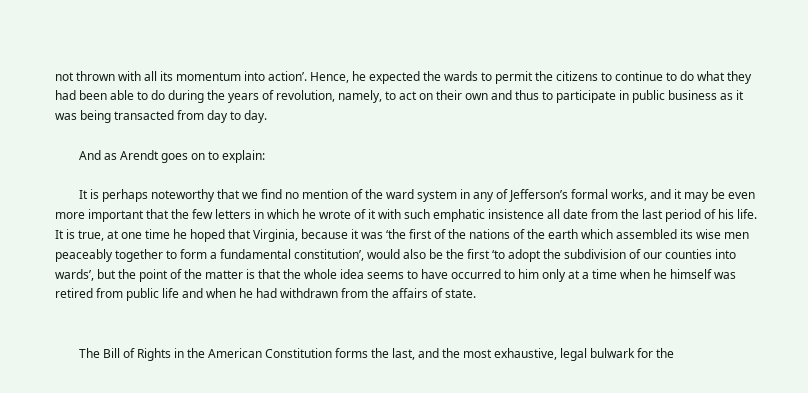not thrown with all its momentum into action’. Hence, he expected the wards to permit the citizens to continue to do what they had been able to do during the years of revolution, namely, to act on their own and thus to participate in public business as it was being transacted from day to day.

        And as Arendt goes on to explain:

        It is perhaps noteworthy that we find no mention of the ward system in any of Jefferson’s formal works, and it may be even more important that the few letters in which he wrote of it with such emphatic insistence all date from the last period of his life. It is true, at one time he hoped that Virginia, because it was ‘the first of the nations of the earth which assembled its wise men peaceably together to form a fundamental constitution’, would also be the first ‘to adopt the subdivision of our counties into wards’, but the point of the matter is that the whole idea seems to have occurred to him only at a time when he himself was retired from public life and when he had withdrawn from the affairs of state.


        The Bill of Rights in the American Constitution forms the last, and the most exhaustive, legal bulwark for the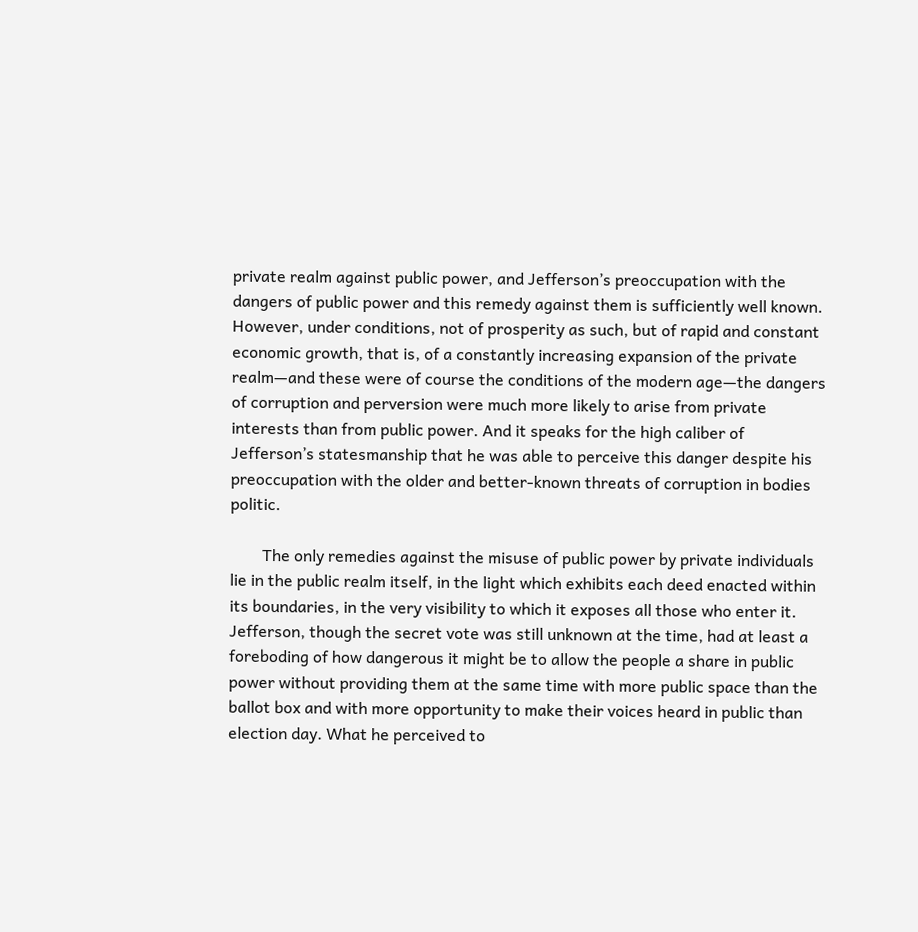private realm against public power, and Jefferson’s preoccupation with the dangers of public power and this remedy against them is sufficiently well known. However, under conditions, not of prosperity as such, but of rapid and constant economic growth, that is, of a constantly increasing expansion of the private realm—and these were of course the conditions of the modern age—the dangers of corruption and perversion were much more likely to arise from private interests than from public power. And it speaks for the high caliber of Jefferson’s statesmanship that he was able to perceive this danger despite his preoccupation with the older and better-known threats of corruption in bodies politic.

        The only remedies against the misuse of public power by private individuals lie in the public realm itself, in the light which exhibits each deed enacted within its boundaries, in the very visibility to which it exposes all those who enter it. Jefferson, though the secret vote was still unknown at the time, had at least a foreboding of how dangerous it might be to allow the people a share in public power without providing them at the same time with more public space than the ballot box and with more opportunity to make their voices heard in public than election day. What he perceived to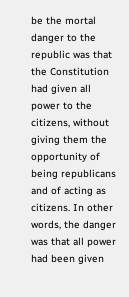be the mortal danger to the republic was that the Constitution had given all power to the citizens, without giving them the opportunity of being republicans and of acting as citizens. In other words, the danger was that all power had been given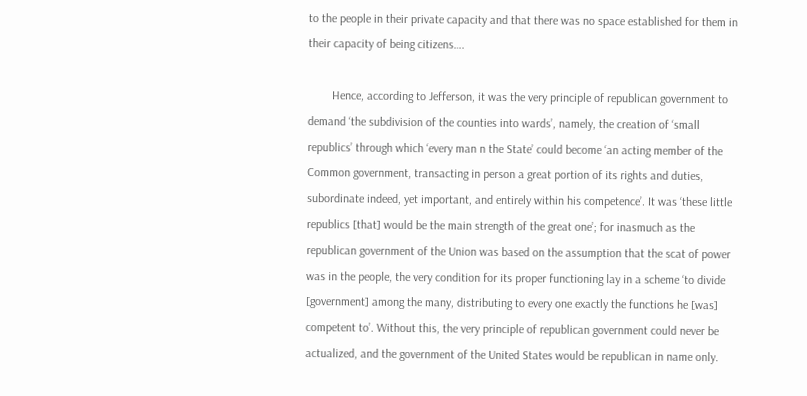to the people in their private capacity and that there was no space established for them in their capacity of being citizens….

        Hence, according to Jefferson, it was the very principle of republican government to demand ‘the subdivision of the counties into wards’, namely, the creation of ‘small republics’ through which ‘every man n the State’ could become ‘an acting member of the Common government, transacting in person a great portion of its rights and duties, subordinate indeed, yet important, and entirely within his competence’. It was ‘these little republics [that] would be the main strength of the great one’; for inasmuch as the republican government of the Union was based on the assumption that the scat of power was in the people, the very condition for its proper functioning lay in a scheme ‘to divide [government] among the many, distributing to every one exactly the functions he [was] competent to’. Without this, the very principle of republican government could never be actualized, and the government of the United States would be republican in name only.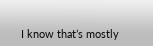I know that’s mostly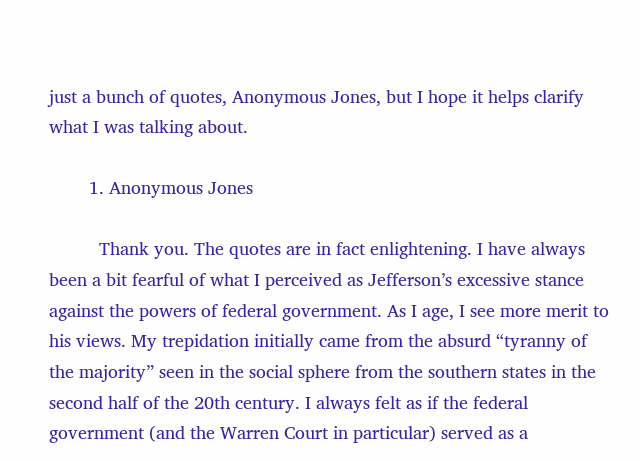just a bunch of quotes, Anonymous Jones, but I hope it helps clarify what I was talking about.

        1. Anonymous Jones

          Thank you. The quotes are in fact enlightening. I have always been a bit fearful of what I perceived as Jefferson’s excessive stance against the powers of federal government. As I age, I see more merit to his views. My trepidation initially came from the absurd “tyranny of the majority” seen in the social sphere from the southern states in the second half of the 20th century. I always felt as if the federal government (and the Warren Court in particular) served as a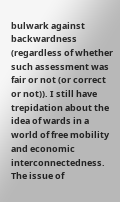bulwark against backwardness (regardless of whether such assessment was fair or not (or correct or not)). I still have trepidation about the idea of wards in a world of free mobility and economic interconnectedness. The issue of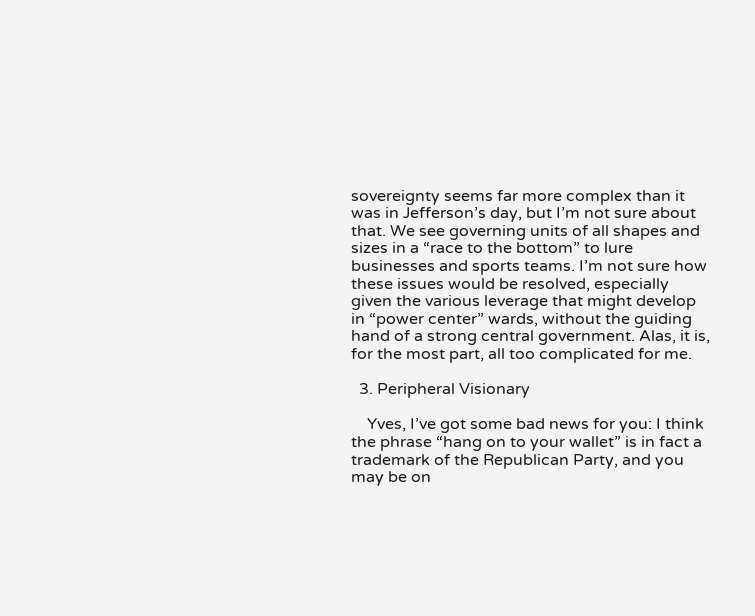sovereignty seems far more complex than it was in Jefferson’s day, but I’m not sure about that. We see governing units of all shapes and sizes in a “race to the bottom” to lure businesses and sports teams. I’m not sure how these issues would be resolved, especially given the various leverage that might develop in “power center” wards, without the guiding hand of a strong central government. Alas, it is, for the most part, all too complicated for me.

  3. Peripheral Visionary

    Yves, I’ve got some bad news for you: I think the phrase “hang on to your wallet” is in fact a trademark of the Republican Party, and you may be on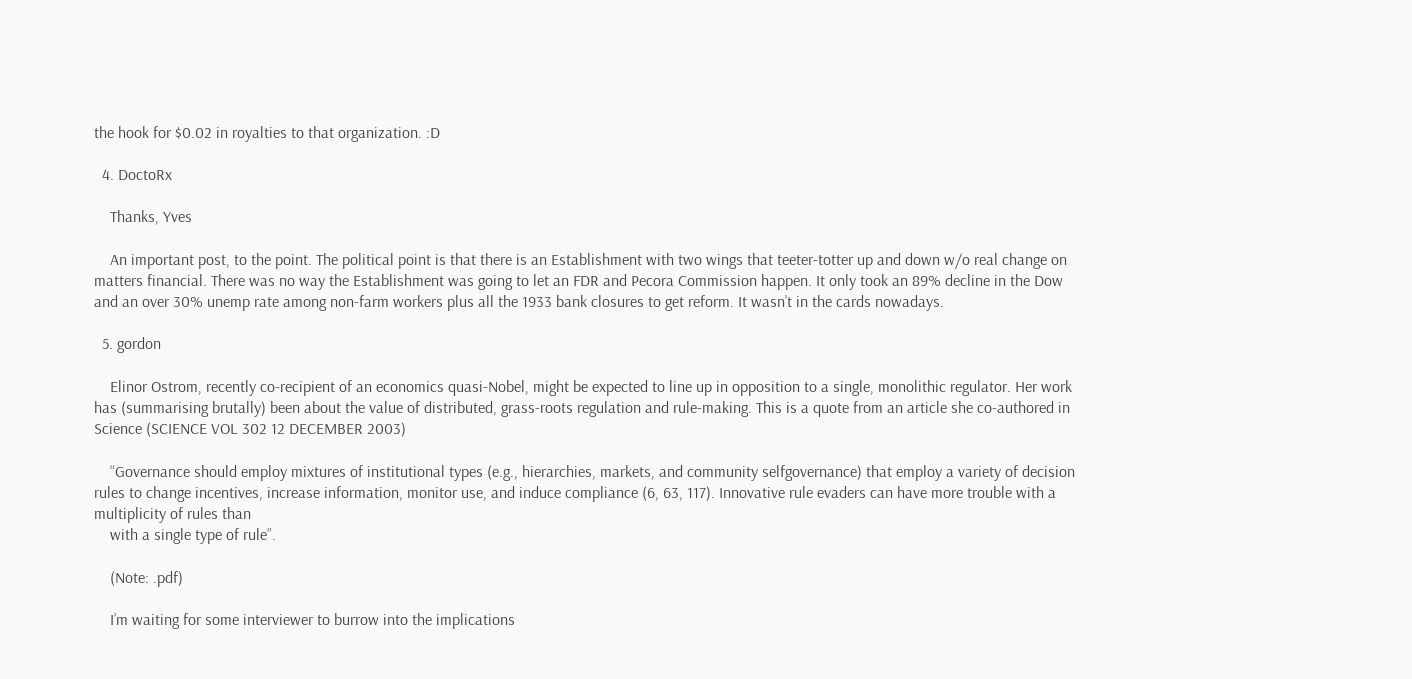the hook for $0.02 in royalties to that organization. :D

  4. DoctoRx

    Thanks, Yves

    An important post, to the point. The political point is that there is an Establishment with two wings that teeter-totter up and down w/o real change on matters financial. There was no way the Establishment was going to let an FDR and Pecora Commission happen. It only took an 89% decline in the Dow and an over 30% unemp rate among non-farm workers plus all the 1933 bank closures to get reform. It wasn’t in the cards nowadays.

  5. gordon

    Elinor Ostrom, recently co-recipient of an economics quasi-Nobel, might be expected to line up in opposition to a single, monolithic regulator. Her work has (summarising brutally) been about the value of distributed, grass-roots regulation and rule-making. This is a quote from an article she co-authored in Science (SCIENCE VOL 302 12 DECEMBER 2003)

    “Governance should employ mixtures of institutional types (e.g., hierarchies, markets, and community selfgovernance) that employ a variety of decision rules to change incentives, increase information, monitor use, and induce compliance (6, 63, 117). Innovative rule evaders can have more trouble with a multiplicity of rules than
    with a single type of rule”.

    (Note: .pdf)

    I’m waiting for some interviewer to burrow into the implications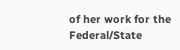of her work for the Federal/State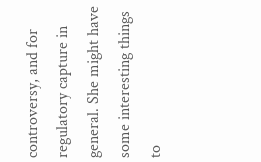controversy, and for regulatory capture in general. She might have some interesting things to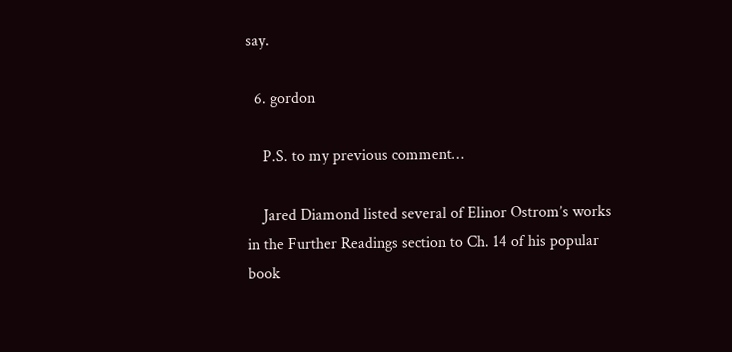say.

  6. gordon

    P.S. to my previous comment…

    Jared Diamond listed several of Elinor Ostrom’s works in the Further Readings section to Ch. 14 of his popular book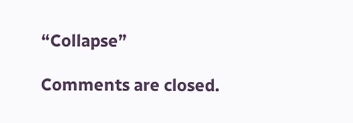“Collapse”

Comments are closed.